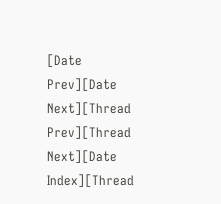[Date Prev][Date Next][Thread Prev][Thread Next][Date Index][Thread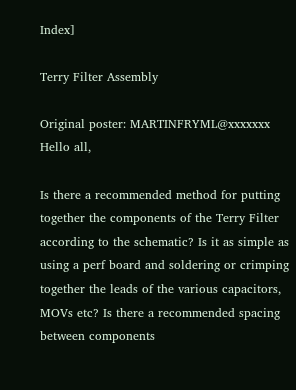Index]

Terry Filter Assembly

Original poster: MARTINFRYML@xxxxxxx
Hello all,

Is there a recommended method for putting together the components of the Terry Filter according to the schematic? Is it as simple as using a perf board and soldering or crimping together the leads of the various capacitors, MOVs etc? Is there a recommended spacing between components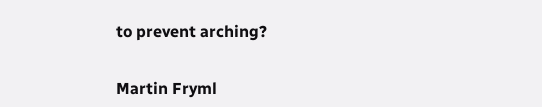to prevent arching?


Martin Fryml